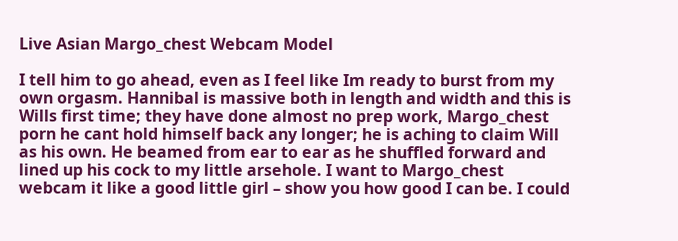Live Asian Margo_chest Webcam Model

I tell him to go ahead, even as I feel like Im ready to burst from my own orgasm. Hannibal is massive both in length and width and this is Wills first time; they have done almost no prep work, Margo_chest porn he cant hold himself back any longer; he is aching to claim Will as his own. He beamed from ear to ear as he shuffled forward and lined up his cock to my little arsehole. I want to Margo_chest webcam it like a good little girl – show you how good I can be. I could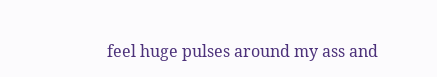feel huge pulses around my ass and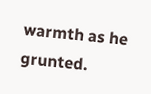warmth as he grunted.